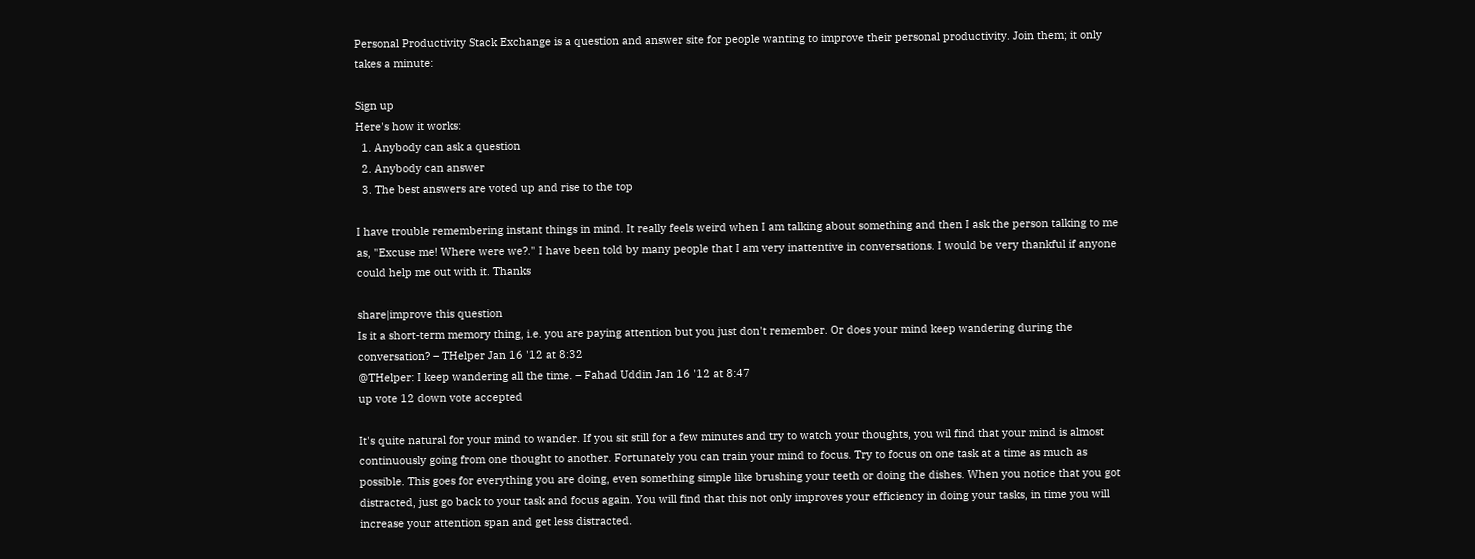Personal Productivity Stack Exchange is a question and answer site for people wanting to improve their personal productivity. Join them; it only takes a minute:

Sign up
Here's how it works:
  1. Anybody can ask a question
  2. Anybody can answer
  3. The best answers are voted up and rise to the top

I have trouble remembering instant things in mind. It really feels weird when I am talking about something and then I ask the person talking to me as, "Excuse me! Where were we?." I have been told by many people that I am very inattentive in conversations. I would be very thankful if anyone could help me out with it. Thanks

share|improve this question
Is it a short-term memory thing, i.e. you are paying attention but you just don't remember. Or does your mind keep wandering during the conversation? – THelper Jan 16 '12 at 8:32
@THelper: I keep wandering all the time. – Fahad Uddin Jan 16 '12 at 8:47
up vote 12 down vote accepted

It's quite natural for your mind to wander. If you sit still for a few minutes and try to watch your thoughts, you wil find that your mind is almost continuously going from one thought to another. Fortunately you can train your mind to focus. Try to focus on one task at a time as much as possible. This goes for everything you are doing, even something simple like brushing your teeth or doing the dishes. When you notice that you got distracted, just go back to your task and focus again. You will find that this not only improves your efficiency in doing your tasks, in time you will increase your attention span and get less distracted.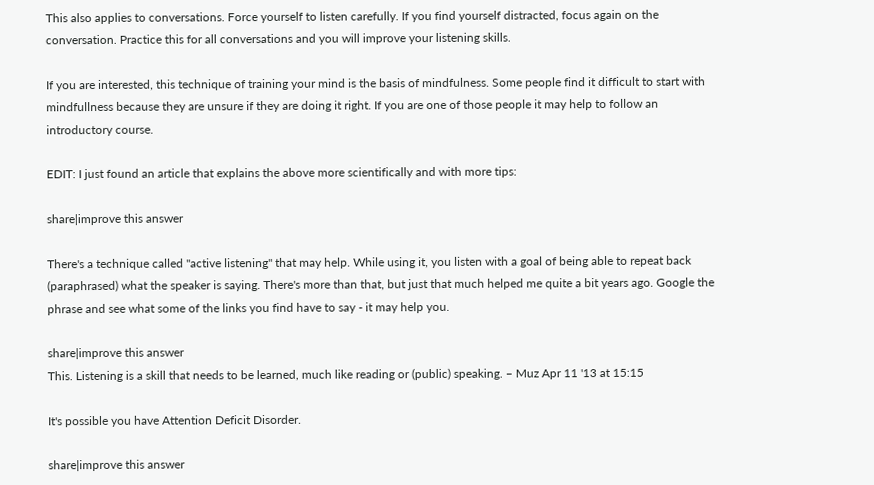This also applies to conversations. Force yourself to listen carefully. If you find yourself distracted, focus again on the conversation. Practice this for all conversations and you will improve your listening skills.

If you are interested, this technique of training your mind is the basis of mindfulness. Some people find it difficult to start with mindfullness because they are unsure if they are doing it right. If you are one of those people it may help to follow an introductory course.

EDIT: I just found an article that explains the above more scientifically and with more tips:

share|improve this answer

There's a technique called "active listening" that may help. While using it, you listen with a goal of being able to repeat back (paraphrased) what the speaker is saying. There's more than that, but just that much helped me quite a bit years ago. Google the phrase and see what some of the links you find have to say - it may help you.

share|improve this answer
This. Listening is a skill that needs to be learned, much like reading or (public) speaking. – Muz Apr 11 '13 at 15:15

It's possible you have Attention Deficit Disorder.

share|improve this answer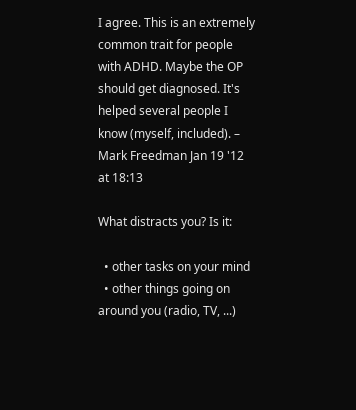I agree. This is an extremely common trait for people with ADHD. Maybe the OP should get diagnosed. It's helped several people I know (myself, included). – Mark Freedman Jan 19 '12 at 18:13

What distracts you? Is it:

  • other tasks on your mind
  • other things going on around you (radio, TV, ...)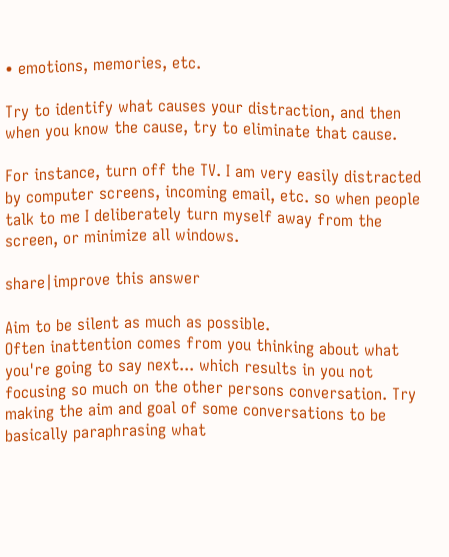• emotions, memories, etc.

Try to identify what causes your distraction, and then when you know the cause, try to eliminate that cause.

For instance, turn off the TV. I am very easily distracted by computer screens, incoming email, etc. so when people talk to me I deliberately turn myself away from the screen, or minimize all windows.

share|improve this answer

Aim to be silent as much as possible.
Often inattention comes from you thinking about what you're going to say next... which results in you not focusing so much on the other persons conversation. Try making the aim and goal of some conversations to be basically paraphrasing what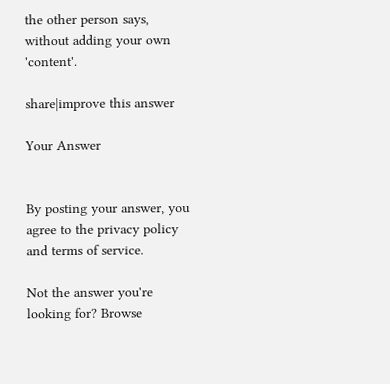the other person says, without adding your own 'content'.

share|improve this answer

Your Answer


By posting your answer, you agree to the privacy policy and terms of service.

Not the answer you're looking for? Browse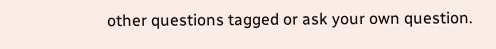other questions tagged or ask your own question.